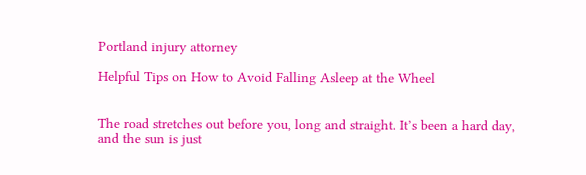Portland injury attorney

Helpful Tips on How to Avoid Falling Asleep at the Wheel


The road stretches out before you, long and straight. It’s been a hard day, and the sun is just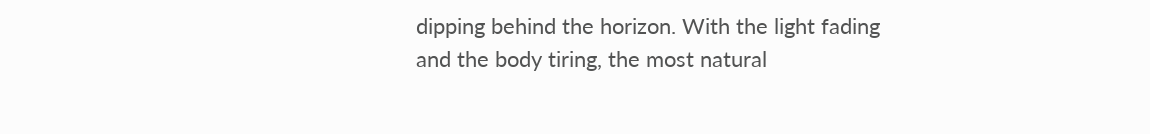dipping behind the horizon. With the light fading and the body tiring, the most natural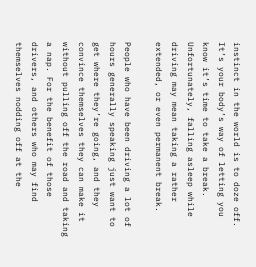instinct in the world is to doze off. It’s your body’s way of letting you know it’s time to take a break. Unfortunately, falling asleep while driving may mean taking a rather extended, or even permanent break.

People who have been driving a lot of hours generally speaking just want to get where they’re going, and they convince themselves they can make it without pulling off the road and taking a nap. For the benefit of those drivers, and others who may find themselves nodding off at the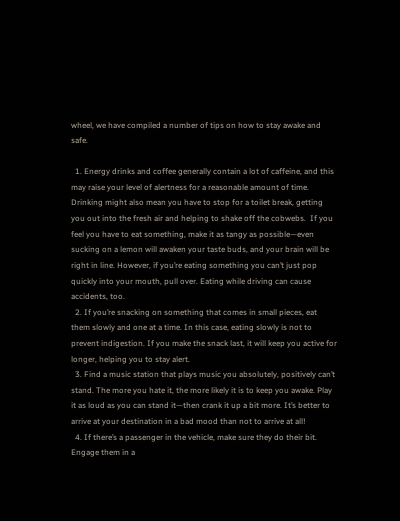wheel, we have compiled a number of tips on how to stay awake and safe.

  1. Energy drinks and coffee generally contain a lot of caffeine, and this may raise your level of alertness for a reasonable amount of time. Drinking might also mean you have to stop for a toilet break, getting you out into the fresh air and helping to shake off the cobwebs.  If you feel you have to eat something, make it as tangy as possible—even sucking on a lemon will awaken your taste buds, and your brain will be right in line. However, if you’re eating something you can’t just pop quickly into your mouth, pull over. Eating while driving can cause accidents, too.
  2. If you’re snacking on something that comes in small pieces, eat them slowly and one at a time. In this case, eating slowly is not to prevent indigestion. If you make the snack last, it will keep you active for longer, helping you to stay alert.
  3. Find a music station that plays music you absolutely, positively can’t stand. The more you hate it, the more likely it is to keep you awake. Play it as loud as you can stand it—then crank it up a bit more. It’s better to arrive at your destination in a bad mood than not to arrive at all!
  4. If there’s a passenger in the vehicle, make sure they do their bit. Engage them in a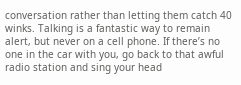conversation rather than letting them catch 40 winks. Talking is a fantastic way to remain alert, but never on a cell phone. If there’s no one in the car with you, go back to that awful radio station and sing your head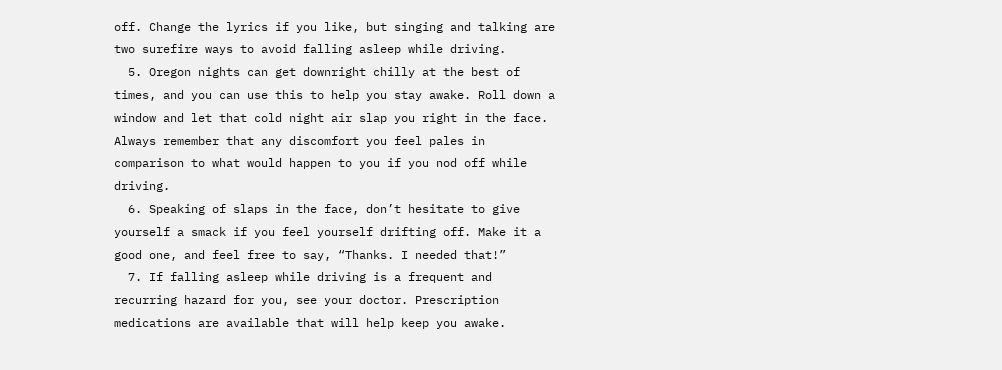off. Change the lyrics if you like, but singing and talking are two surefire ways to avoid falling asleep while driving.
  5. Oregon nights can get downright chilly at the best of times, and you can use this to help you stay awake. Roll down a window and let that cold night air slap you right in the face. Always remember that any discomfort you feel pales in comparison to what would happen to you if you nod off while driving.
  6. Speaking of slaps in the face, don’t hesitate to give yourself a smack if you feel yourself drifting off. Make it a good one, and feel free to say, “Thanks. I needed that!”
  7. If falling asleep while driving is a frequent and recurring hazard for you, see your doctor. Prescription medications are available that will help keep you awake.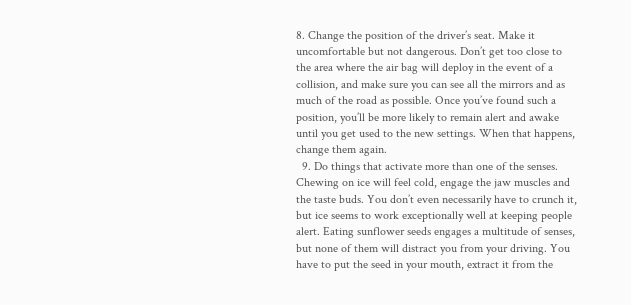8. Change the position of the driver’s seat. Make it uncomfortable but not dangerous. Don’t get too close to the area where the air bag will deploy in the event of a collision, and make sure you can see all the mirrors and as much of the road as possible. Once you’ve found such a position, you’ll be more likely to remain alert and awake until you get used to the new settings. When that happens, change them again.
  9. Do things that activate more than one of the senses. Chewing on ice will feel cold, engage the jaw muscles and the taste buds. You don’t even necessarily have to crunch it, but ice seems to work exceptionally well at keeping people alert. Eating sunflower seeds engages a multitude of senses, but none of them will distract you from your driving. You have to put the seed in your mouth, extract it from the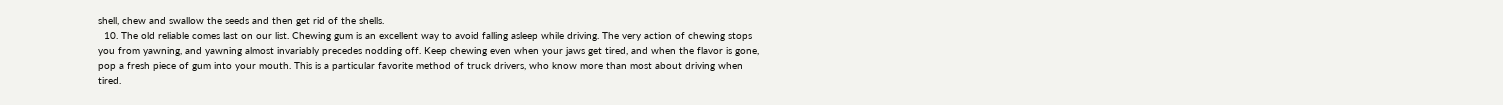shell, chew and swallow the seeds and then get rid of the shells.
  10. The old reliable comes last on our list. Chewing gum is an excellent way to avoid falling asleep while driving. The very action of chewing stops you from yawning, and yawning almost invariably precedes nodding off. Keep chewing even when your jaws get tired, and when the flavor is gone, pop a fresh piece of gum into your mouth. This is a particular favorite method of truck drivers, who know more than most about driving when tired.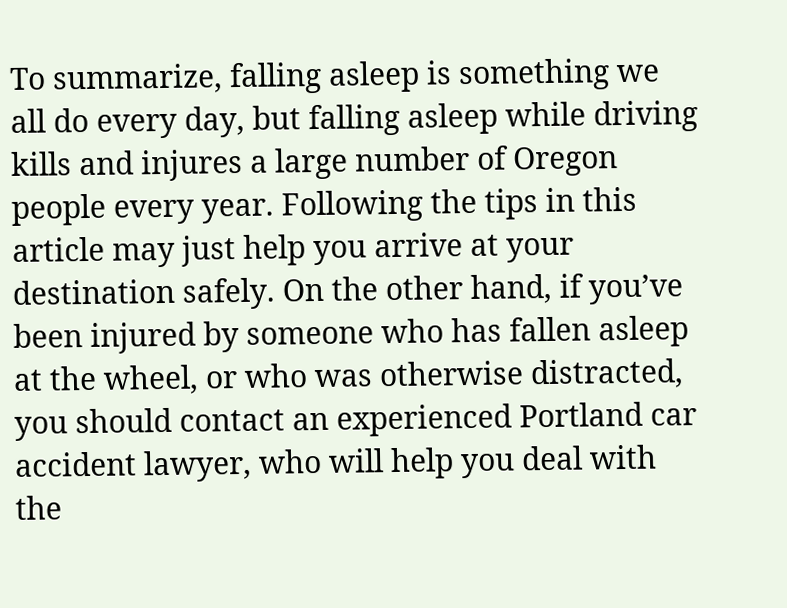To summarize, falling asleep is something we all do every day, but falling asleep while driving kills and injures a large number of Oregon people every year. Following the tips in this article may just help you arrive at your destination safely. On the other hand, if you’ve been injured by someone who has fallen asleep at the wheel, or who was otherwise distracted, you should contact an experienced Portland car accident lawyer, who will help you deal with the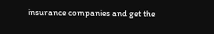insurance companies and get the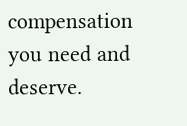compensation you need and deserve.